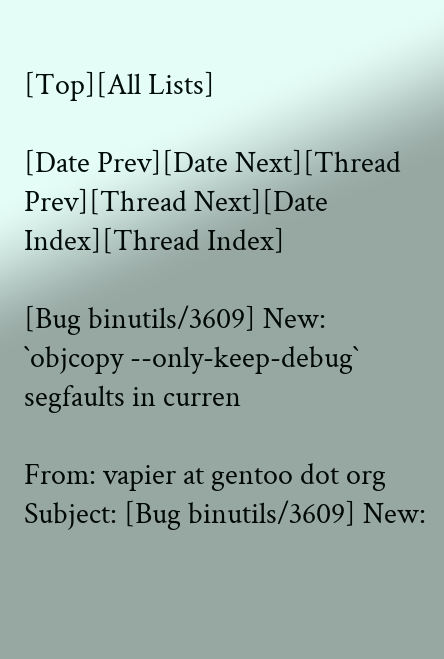[Top][All Lists]

[Date Prev][Date Next][Thread Prev][Thread Next][Date Index][Thread Index]

[Bug binutils/3609] New: `objcopy --only-keep-debug` segfaults in curren

From: vapier at gentoo dot org
Subject: [Bug binutils/3609] New: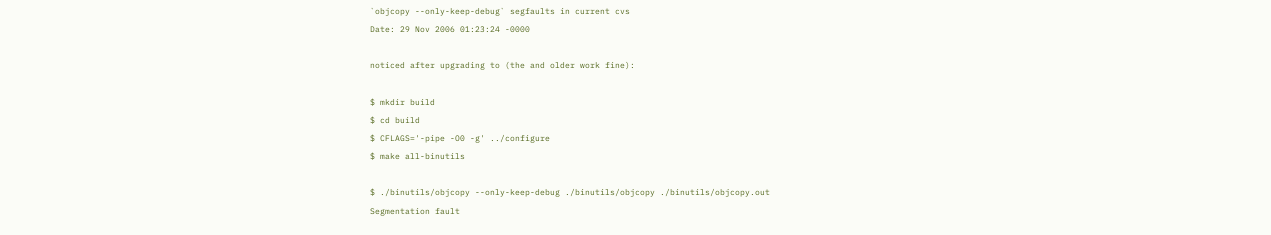`objcopy --only-keep-debug` segfaults in current cvs
Date: 29 Nov 2006 01:23:24 -0000

noticed after upgrading to (the and older work fine):

$ mkdir build
$ cd build
$ CFLAGS='-pipe -O0 -g' ../configure
$ make all-binutils

$ ./binutils/objcopy --only-keep-debug ./binutils/objcopy ./binutils/objcopy.out
Segmentation fault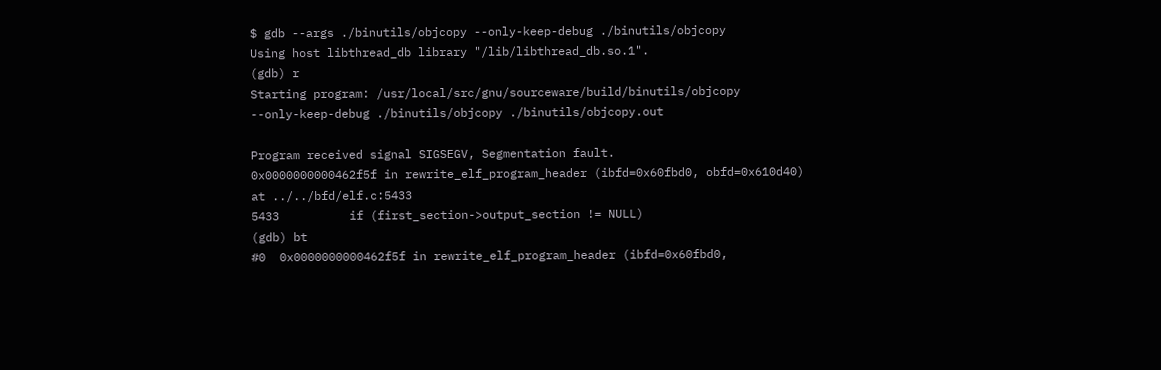$ gdb --args ./binutils/objcopy --only-keep-debug ./binutils/objcopy
Using host libthread_db library "/lib/libthread_db.so.1".
(gdb) r
Starting program: /usr/local/src/gnu/sourceware/build/binutils/objcopy
--only-keep-debug ./binutils/objcopy ./binutils/objcopy.out

Program received signal SIGSEGV, Segmentation fault.
0x0000000000462f5f in rewrite_elf_program_header (ibfd=0x60fbd0, obfd=0x610d40)
at ../../bfd/elf.c:5433
5433          if (first_section->output_section != NULL)
(gdb) bt
#0  0x0000000000462f5f in rewrite_elf_program_header (ibfd=0x60fbd0,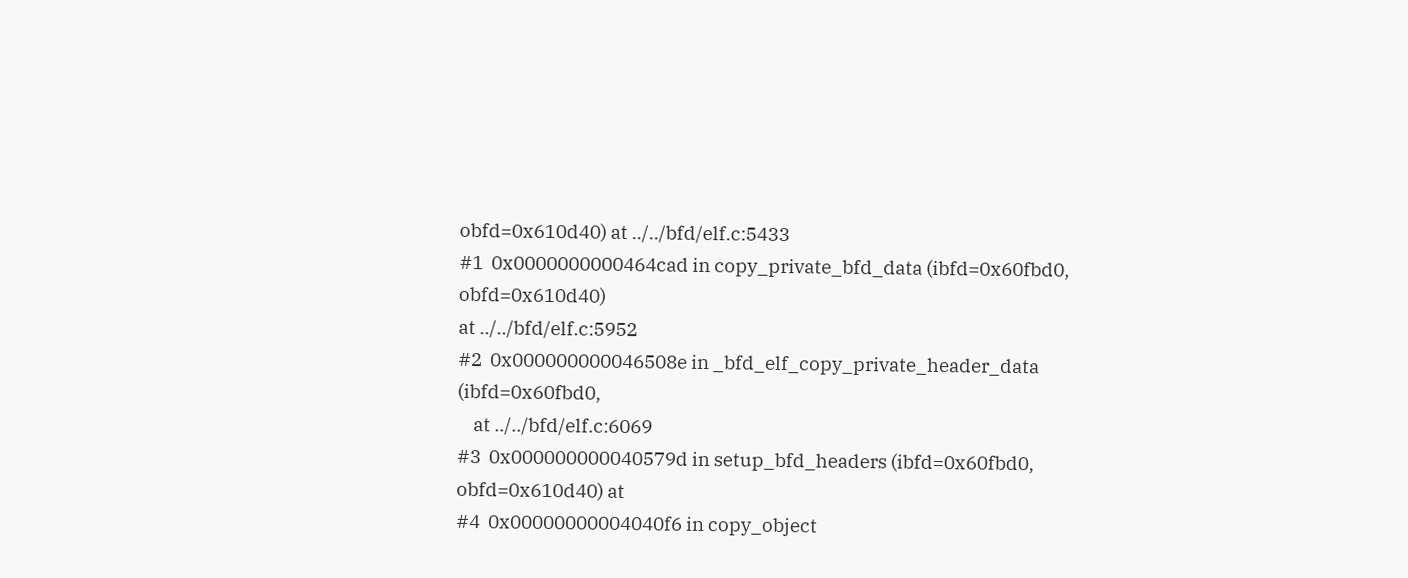obfd=0x610d40) at ../../bfd/elf.c:5433
#1  0x0000000000464cad in copy_private_bfd_data (ibfd=0x60fbd0, obfd=0x610d40)
at ../../bfd/elf.c:5952
#2  0x000000000046508e in _bfd_elf_copy_private_header_data (ibfd=0x60fbd0,
    at ../../bfd/elf.c:6069
#3  0x000000000040579d in setup_bfd_headers (ibfd=0x60fbd0, obfd=0x610d40) at
#4  0x00000000004040f6 in copy_object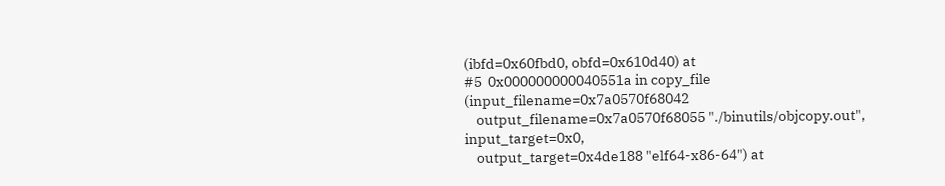(ibfd=0x60fbd0, obfd=0x610d40) at
#5  0x000000000040551a in copy_file (input_filename=0x7a0570f68042
    output_filename=0x7a0570f68055 "./binutils/objcopy.out", input_target=0x0,
    output_target=0x4de188 "elf64-x86-64") at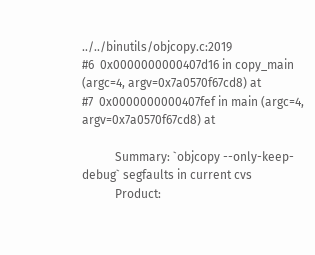../../binutils/objcopy.c:2019
#6  0x0000000000407d16 in copy_main (argc=4, argv=0x7a0570f67cd8) at
#7  0x0000000000407fef in main (argc=4, argv=0x7a0570f67cd8) at

           Summary: `objcopy --only-keep-debug` segfaults in current cvs
           Product: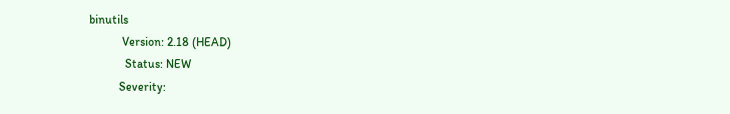binutils
           Version: 2.18 (HEAD)
            Status: NEW
          Severity: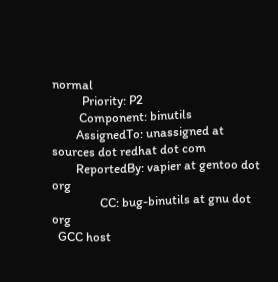normal
          Priority: P2
         Component: binutils
        AssignedTo: unassigned at sources dot redhat dot com
        ReportedBy: vapier at gentoo dot org
                CC: bug-binutils at gnu dot org
  GCC host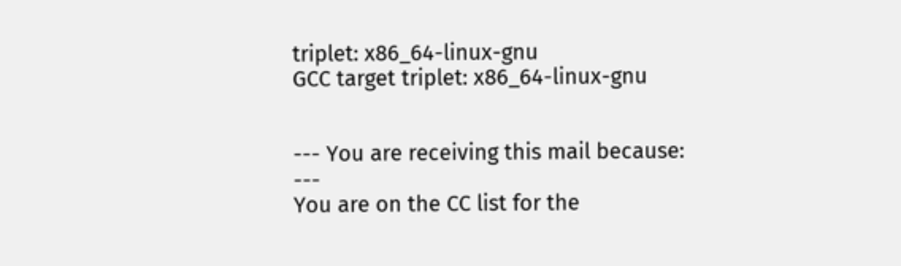triplet: x86_64-linux-gnu
GCC target triplet: x86_64-linux-gnu


--- You are receiving this mail because: ---
You are on the CC list for the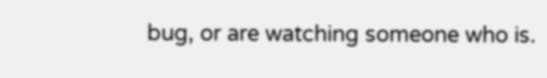bug, or are watching someone who is.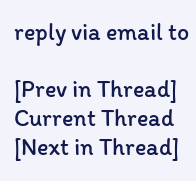reply via email to

[Prev in Thread] Current Thread [Next in Thread]